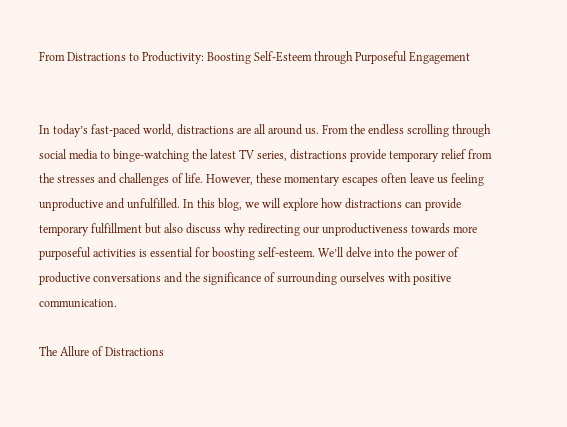From Distractions to Productivity: Boosting Self-Esteem through Purposeful Engagement


In today’s fast-paced world, distractions are all around us. From the endless scrolling through social media to binge-watching the latest TV series, distractions provide temporary relief from the stresses and challenges of life. However, these momentary escapes often leave us feeling unproductive and unfulfilled. In this blog, we will explore how distractions can provide temporary fulfillment but also discuss why redirecting our unproductiveness towards more purposeful activities is essential for boosting self-esteem. We’ll delve into the power of productive conversations and the significance of surrounding ourselves with positive communication.

The Allure of Distractions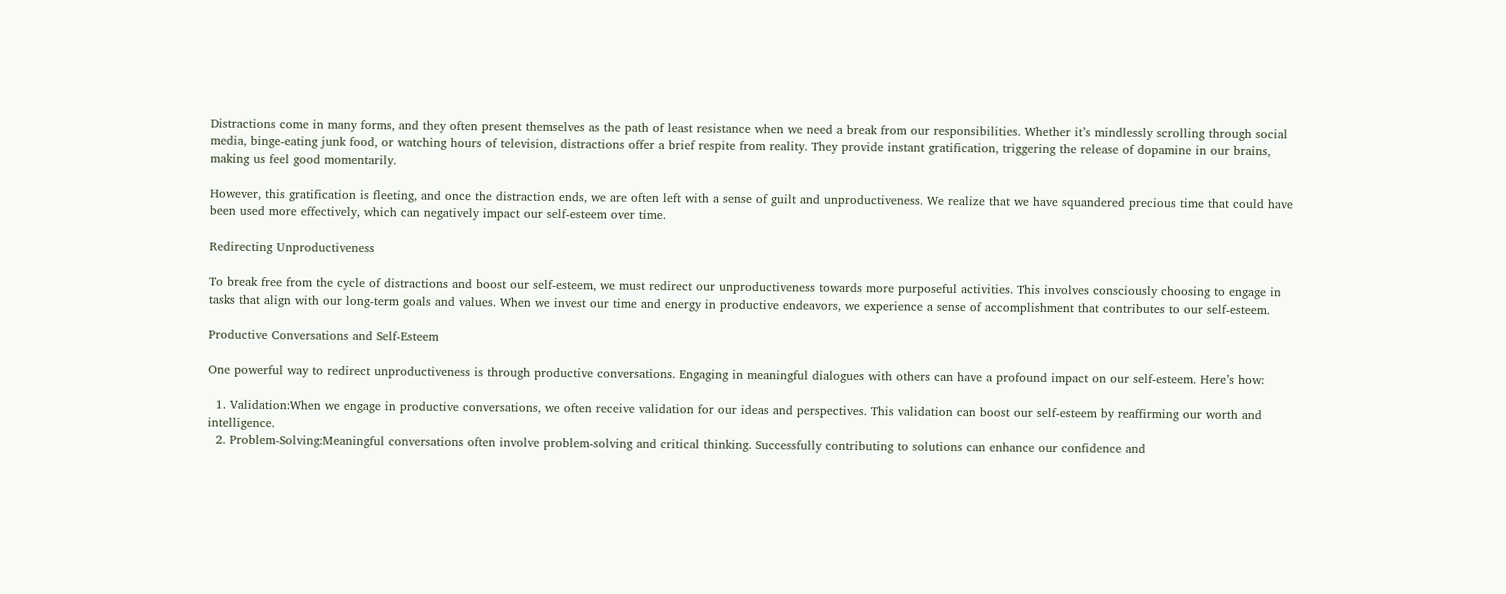Distractions come in many forms, and they often present themselves as the path of least resistance when we need a break from our responsibilities. Whether it’s mindlessly scrolling through social media, binge-eating junk food, or watching hours of television, distractions offer a brief respite from reality. They provide instant gratification, triggering the release of dopamine in our brains, making us feel good momentarily.

However, this gratification is fleeting, and once the distraction ends, we are often left with a sense of guilt and unproductiveness. We realize that we have squandered precious time that could have been used more effectively, which can negatively impact our self-esteem over time.

Redirecting Unproductiveness

To break free from the cycle of distractions and boost our self-esteem, we must redirect our unproductiveness towards more purposeful activities. This involves consciously choosing to engage in tasks that align with our long-term goals and values. When we invest our time and energy in productive endeavors, we experience a sense of accomplishment that contributes to our self-esteem.

Productive Conversations and Self-Esteem

One powerful way to redirect unproductiveness is through productive conversations. Engaging in meaningful dialogues with others can have a profound impact on our self-esteem. Here’s how:

  1. Validation:When we engage in productive conversations, we often receive validation for our ideas and perspectives. This validation can boost our self-esteem by reaffirming our worth and intelligence.
  2. Problem-Solving:Meaningful conversations often involve problem-solving and critical thinking. Successfully contributing to solutions can enhance our confidence and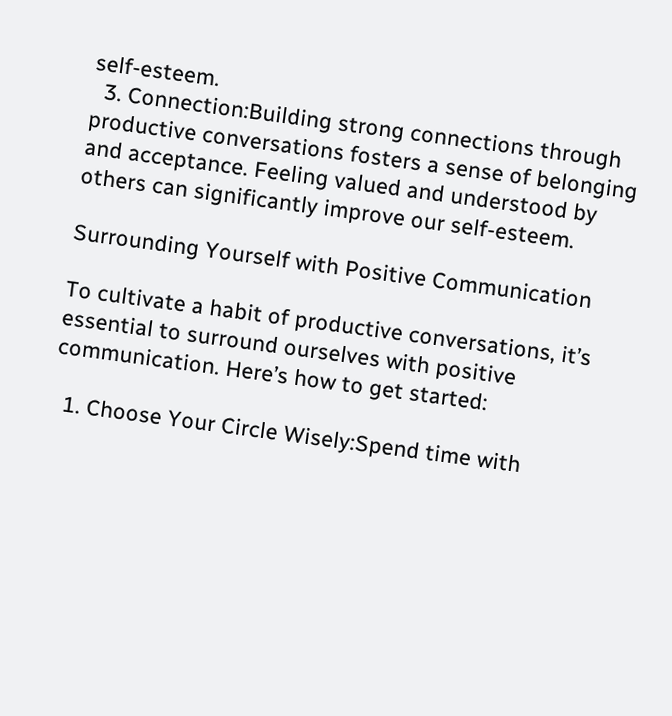self-esteem.
  3. Connection:Building strong connections through productive conversations fosters a sense of belonging and acceptance. Feeling valued and understood by others can significantly improve our self-esteem.

Surrounding Yourself with Positive Communication

To cultivate a habit of productive conversations, it’s essential to surround ourselves with positive communication. Here’s how to get started:

  1. Choose Your Circle Wisely:Spend time with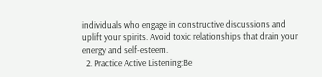individuals who engage in constructive discussions and uplift your spirits. Avoid toxic relationships that drain your energy and self-esteem.
  2. Practice Active Listening:Be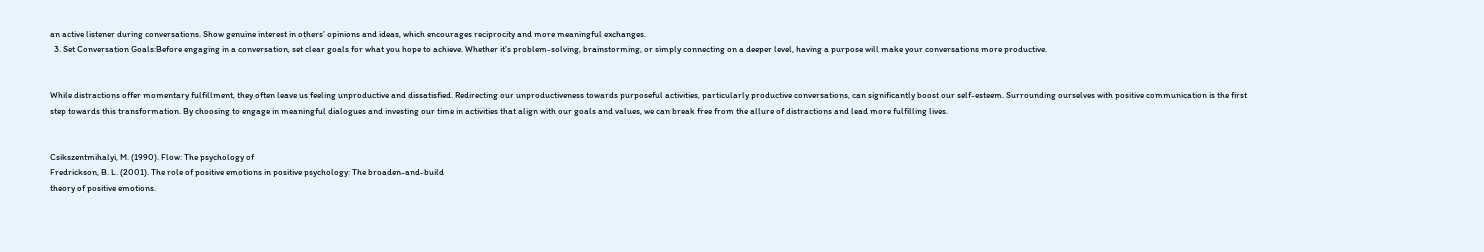an active listener during conversations. Show genuine interest in others’ opinions and ideas, which encourages reciprocity and more meaningful exchanges.
  3. Set Conversation Goals:Before engaging in a conversation, set clear goals for what you hope to achieve. Whether it’s problem-solving, brainstorming, or simply connecting on a deeper level, having a purpose will make your conversations more productive.


While distractions offer momentary fulfillment, they often leave us feeling unproductive and dissatisfied. Redirecting our unproductiveness towards purposeful activities, particularly productive conversations, can significantly boost our self-esteem. Surrounding ourselves with positive communication is the first step towards this transformation. By choosing to engage in meaningful dialogues and investing our time in activities that align with our goals and values, we can break free from the allure of distractions and lead more fulfilling lives.


Csikszentmihalyi, M. (1990). Flow: The psychology of
Fredrickson, B. L. (2001). The role of positive emotions in positive psychology: The broaden-and-build
theory of positive emotions.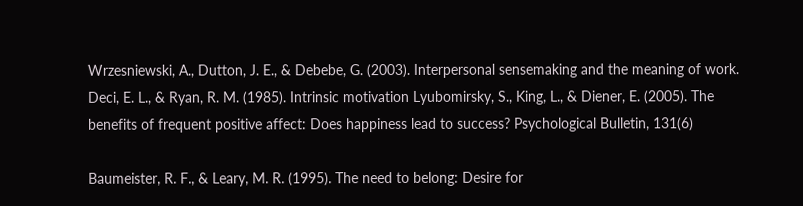Wrzesniewski, A., Dutton, J. E., & Debebe, G. (2003). Interpersonal sensemaking and the meaning of work.
Deci, E. L., & Ryan, R. M. (1985). Intrinsic motivation Lyubomirsky, S., King, L., & Diener, E. (2005). The
benefits of frequent positive affect: Does happiness lead to success? Psychological Bulletin, 131(6)

Baumeister, R. F., & Leary, M. R. (1995). The need to belong: Desire for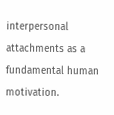interpersonal attachments as a
fundamental human motivation.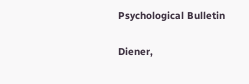Psychological Bulletin

Diener,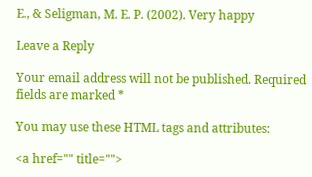E., & Seligman, M. E. P. (2002). Very happy

Leave a Reply

Your email address will not be published. Required fields are marked *

You may use these HTML tags and attributes:

<a href="" title="">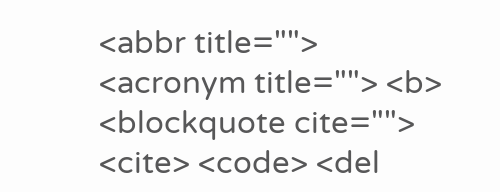<abbr title=""> <acronym title=""> <b> <blockquote cite=""> <cite> <code> <del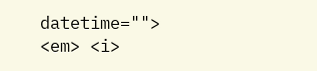datetime=""> <em> <i>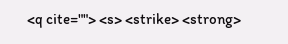<q cite=""> <s> <strike> <strong>